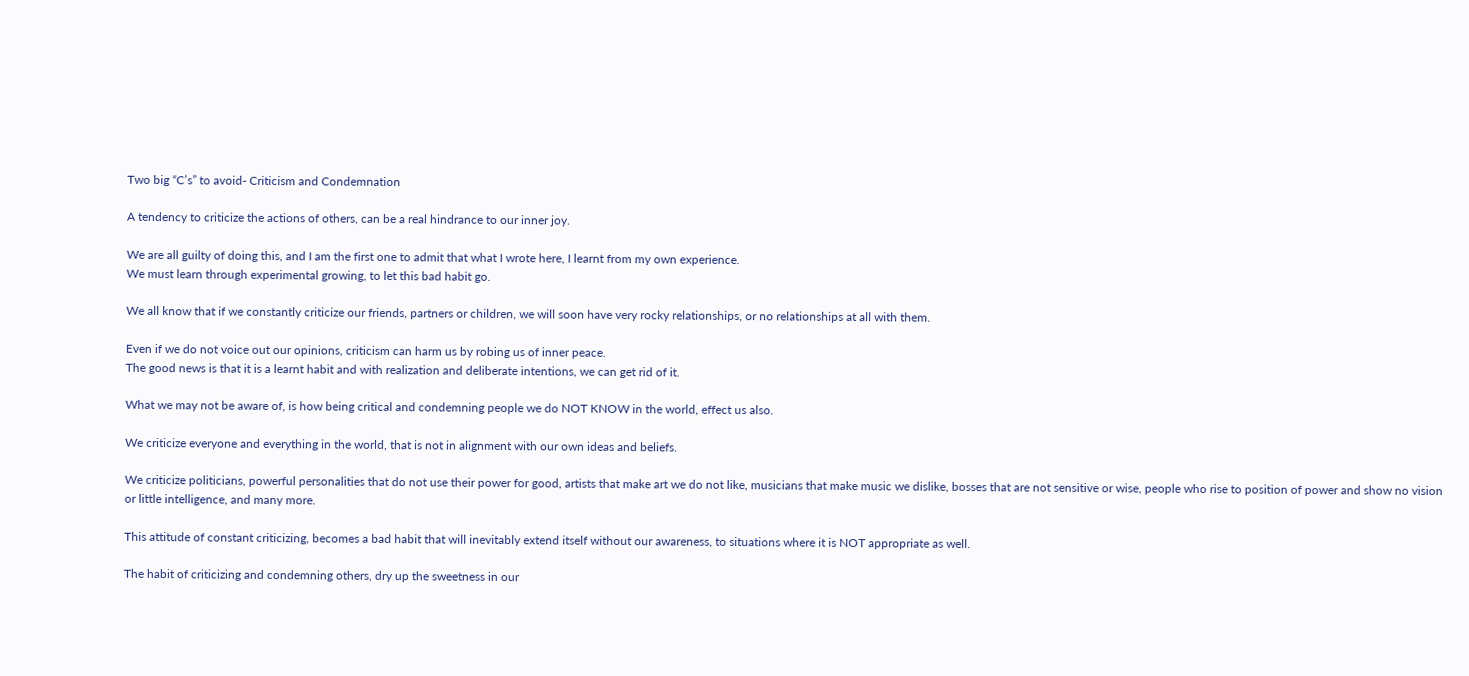Two big “C’s” to avoid- Criticism and Condemnation

A tendency to criticize the actions of others, can be a real hindrance to our inner joy.

We are all guilty of doing this, and I am the first one to admit that what I wrote here, I learnt from my own experience.
We must learn through experimental growing, to let this bad habit go.

We all know that if we constantly criticize our friends, partners or children, we will soon have very rocky relationships, or no relationships at all with them.

Even if we do not voice out our opinions, criticism can harm us by robing us of inner peace.
The good news is that it is a learnt habit and with realization and deliberate intentions, we can get rid of it.

What we may not be aware of, is how being critical and condemning people we do NOT KNOW in the world, effect us also.

We criticize everyone and everything in the world, that is not in alignment with our own ideas and beliefs.

We criticize politicians, powerful personalities that do not use their power for good, artists that make art we do not like, musicians that make music we dislike, bosses that are not sensitive or wise, people who rise to position of power and show no vision or little intelligence, and many more.

This attitude of constant criticizing, becomes a bad habit that will inevitably extend itself without our awareness, to situations where it is NOT appropriate as well.

The habit of criticizing and condemning others, dry up the sweetness in our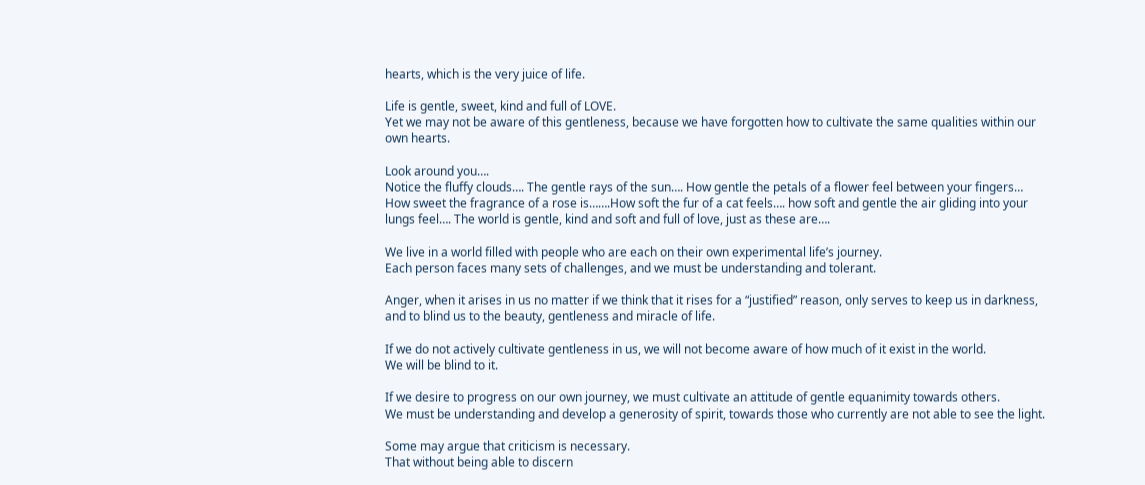hearts, which is the very juice of life.

Life is gentle, sweet, kind and full of LOVE.
Yet we may not be aware of this gentleness, because we have forgotten how to cultivate the same qualities within our own hearts.

Look around you….
Notice the fluffy clouds…. The gentle rays of the sun…. How gentle the petals of a flower feel between your fingers… How sweet the fragrance of a rose is…….How soft the fur of a cat feels…. how soft and gentle the air gliding into your lungs feel…. The world is gentle, kind and soft and full of love, just as these are….

We live in a world filled with people who are each on their own experimental life’s journey.
Each person faces many sets of challenges, and we must be understanding and tolerant.

Anger, when it arises in us no matter if we think that it rises for a “justified” reason, only serves to keep us in darkness, and to blind us to the beauty, gentleness and miracle of life.

If we do not actively cultivate gentleness in us, we will not become aware of how much of it exist in the world.
We will be blind to it.

If we desire to progress on our own journey, we must cultivate an attitude of gentle equanimity towards others.
We must be understanding and develop a generosity of spirit, towards those who currently are not able to see the light.

Some may argue that criticism is necessary.
That without being able to discern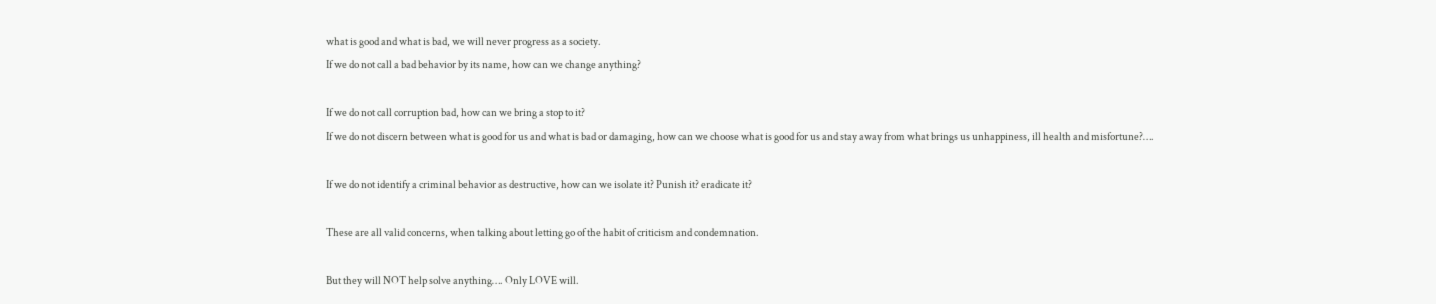what is good and what is bad, we will never progress as a society.
If we do not call a bad behavior by its name, how can we change anything?

If we do not call corruption bad, how can we bring a stop to it?
If we do not discern between what is good for us and what is bad or damaging, how can we choose what is good for us and stay away from what brings us unhappiness, ill health and misfortune?….

If we do not identify a criminal behavior as destructive, how can we isolate it? Punish it? eradicate it?

These are all valid concerns, when talking about letting go of the habit of criticism and condemnation.

But they will NOT help solve anything…. Only LOVE will.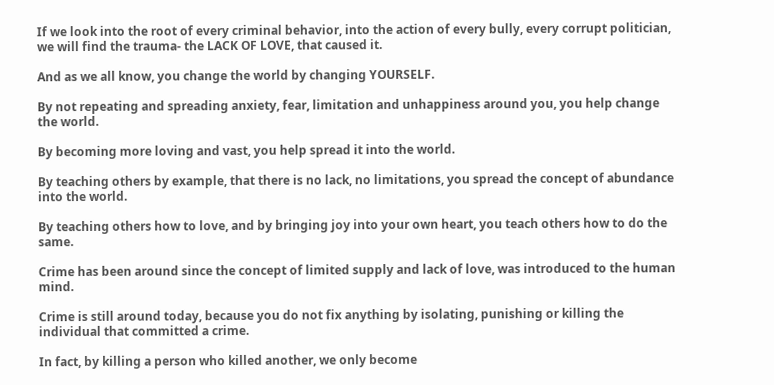If we look into the root of every criminal behavior, into the action of every bully, every corrupt politician, we will find the trauma- the LACK OF LOVE, that caused it.

And as we all know, you change the world by changing YOURSELF.

By not repeating and spreading anxiety, fear, limitation and unhappiness around you, you help change the world.

By becoming more loving and vast, you help spread it into the world.

By teaching others by example, that there is no lack, no limitations, you spread the concept of abundance into the world.

By teaching others how to love, and by bringing joy into your own heart, you teach others how to do the same.

Crime has been around since the concept of limited supply and lack of love, was introduced to the human mind.

Crime is still around today, because you do not fix anything by isolating, punishing or killing the individual that committed a crime.

In fact, by killing a person who killed another, we only become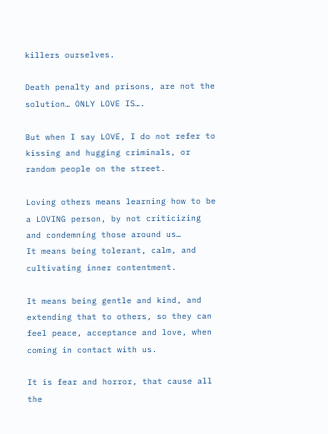killers ourselves.

Death penalty and prisons, are not the solution… ONLY LOVE IS….

But when I say LOVE, I do not refer to kissing and hugging criminals, or random people on the street.

Loving others means learning how to be a LOVING person, by not criticizing and condemning those around us…
It means being tolerant, calm, and cultivating inner contentment.

It means being gentle and kind, and extending that to others, so they can feel peace, acceptance and love, when coming in contact with us.

It is fear and horror, that cause all the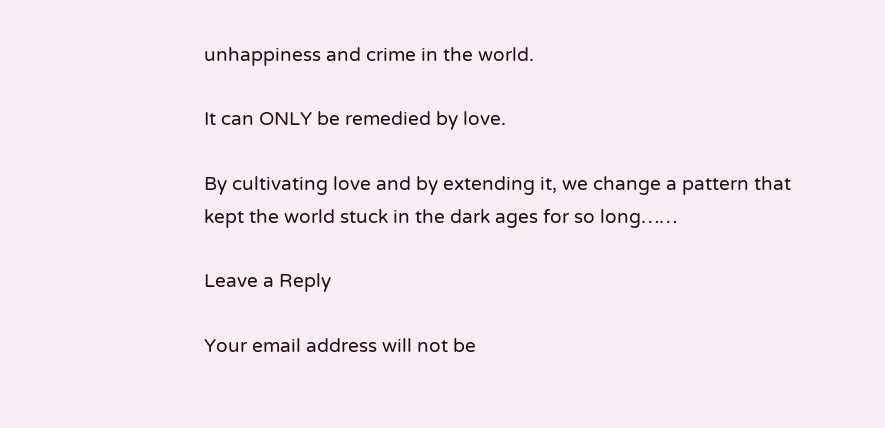unhappiness and crime in the world.

It can ONLY be remedied by love.

By cultivating love and by extending it, we change a pattern that kept the world stuck in the dark ages for so long……

Leave a Reply

Your email address will not be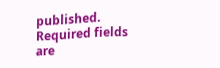published. Required fields are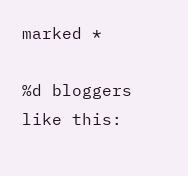marked *

%d bloggers like this: